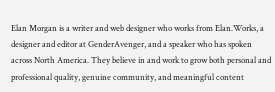Elan Morgan is a writer and web designer who works from Elan.Works, a designer and editor at GenderAvenger, and a speaker who has spoken across North America. They believe in and work to grow both personal and professional quality, genuine community, and meaningful content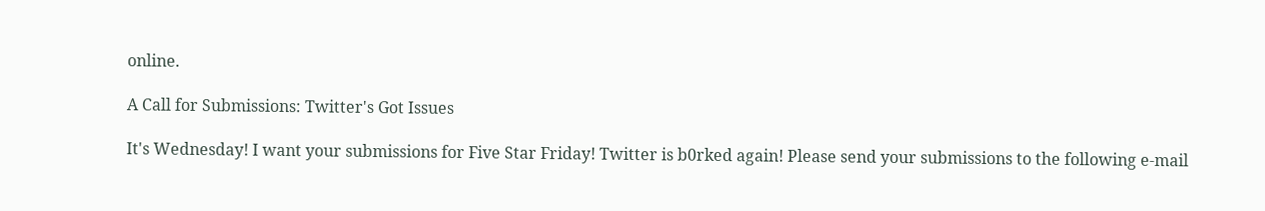online.

A Call for Submissions: Twitter's Got Issues

It's Wednesday! I want your submissions for Five Star Friday! Twitter is b0rked again! Please send your submissions to the following e-mail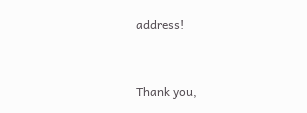address!


Thank you,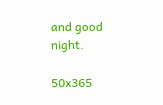and good night.

50x365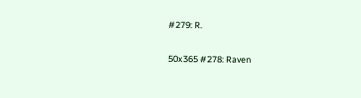#279: R.

50x365 #278: Raven